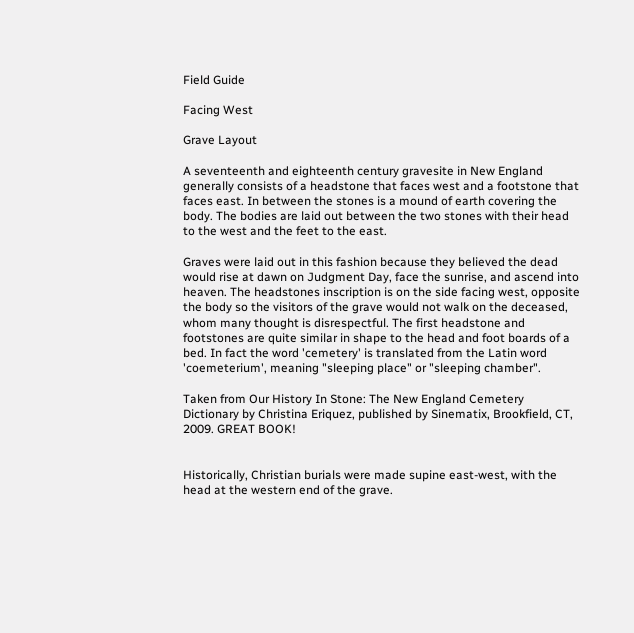Field Guide

Facing West

Grave Layout

A seventeenth and eighteenth century gravesite in New England generally consists of a headstone that faces west and a footstone that faces east. In between the stones is a mound of earth covering the body. The bodies are laid out between the two stones with their head to the west and the feet to the east.

Graves were laid out in this fashion because they believed the dead would rise at dawn on Judgment Day, face the sunrise, and ascend into heaven. The headstones inscription is on the side facing west, opposite the body so the visitors of the grave would not walk on the deceased, whom many thought is disrespectful. The first headstone and footstones are quite similar in shape to the head and foot boards of a bed. In fact the word 'cemetery' is translated from the Latin word 'coemeterium', meaning "sleeping place" or "sleeping chamber".

Taken from Our History In Stone: The New England Cemetery Dictionary by Christina Eriquez, published by Sinematix, Brookfield, CT, 2009. GREAT BOOK!


Historically, Christian burials were made supine east-west, with the head at the western end of the grave.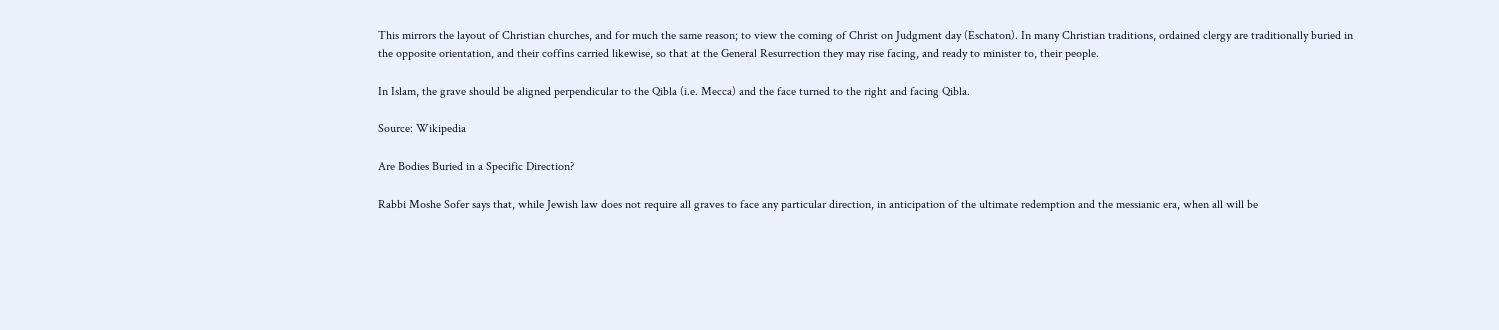This mirrors the layout of Christian churches, and for much the same reason; to view the coming of Christ on Judgment day (Eschaton). In many Christian traditions, ordained clergy are traditionally buried in the opposite orientation, and their coffins carried likewise, so that at the General Resurrection they may rise facing, and ready to minister to, their people.

In Islam, the grave should be aligned perpendicular to the Qibla (i.e. Mecca) and the face turned to the right and facing Qibla.

Source: Wikipedia

Are Bodies Buried in a Specific Direction?

Rabbi Moshe Sofer says that, while Jewish law does not require all graves to face any particular direction, in anticipation of the ultimate redemption and the messianic era, when all will be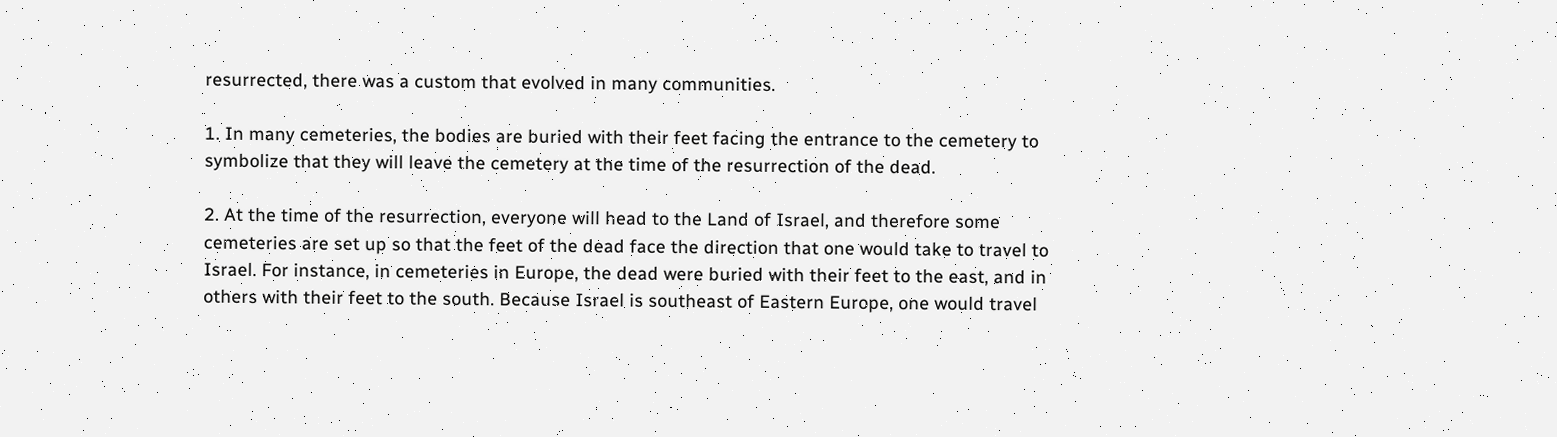resurrected, there was a custom that evolved in many communities.

1. In many cemeteries, the bodies are buried with their feet facing the entrance to the cemetery to symbolize that they will leave the cemetery at the time of the resurrection of the dead.

2. At the time of the resurrection, everyone will head to the Land of Israel, and therefore some cemeteries are set up so that the feet of the dead face the direction that one would take to travel to Israel. For instance, in cemeteries in Europe, the dead were buried with their feet to the east, and in others with their feet to the south. Because Israel is southeast of Eastern Europe, one would travel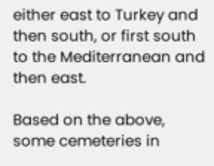either east to Turkey and then south, or first south to the Mediterranean and then east.

Based on the above, some cemeteries in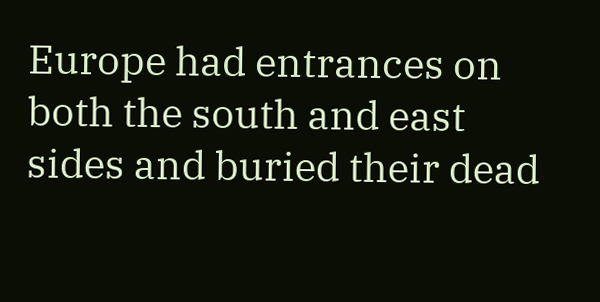Europe had entrances on both the south and east sides and buried their dead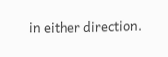in either direction.